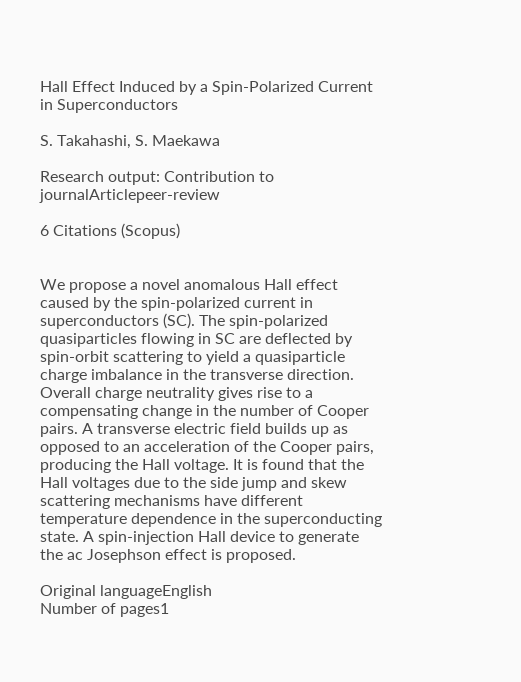Hall Effect Induced by a Spin-Polarized Current in Superconductors

S. Takahashi, S. Maekawa

Research output: Contribution to journalArticlepeer-review

6 Citations (Scopus)


We propose a novel anomalous Hall effect caused by the spin-polarized current in superconductors (SC). The spin-polarized quasiparticles flowing in SC are deflected by spin-orbit scattering to yield a quasiparticle charge imbalance in the transverse direction. Overall charge neutrality gives rise to a compensating change in the number of Cooper pairs. A transverse electric field builds up as opposed to an acceleration of the Cooper pairs, producing the Hall voltage. It is found that the Hall voltages due to the side jump and skew scattering mechanisms have different temperature dependence in the superconducting state. A spin-injection Hall device to generate the ac Josephson effect is proposed.

Original languageEnglish
Number of pages1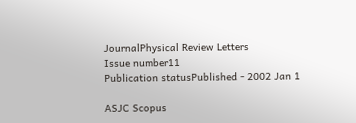JournalPhysical Review Letters
Issue number11
Publication statusPublished - 2002 Jan 1

ASJC Scopus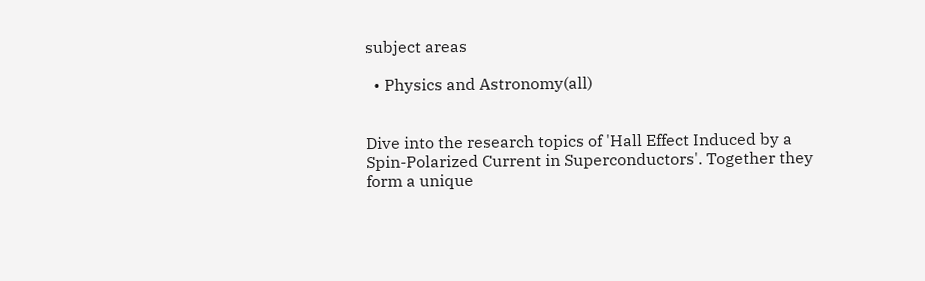subject areas

  • Physics and Astronomy(all)


Dive into the research topics of 'Hall Effect Induced by a Spin-Polarized Current in Superconductors'. Together they form a unique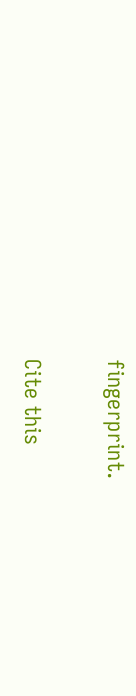fingerprint.

Cite this